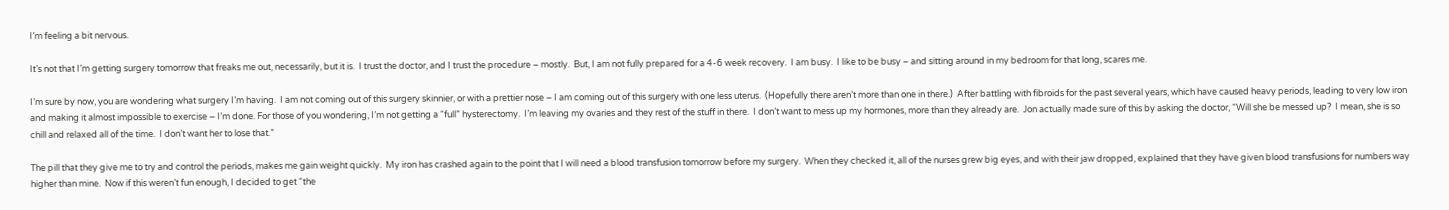I’m feeling a bit nervous.

It’s not that I’m getting surgery tomorrow that freaks me out, necessarily, but it is.  I trust the doctor, and I trust the procedure – mostly.  But, I am not fully prepared for a 4-6 week recovery.  I am busy.  I like to be busy – and sitting around in my bedroom for that long, scares me.

I’m sure by now, you are wondering what surgery I’m having.  I am not coming out of this surgery skinnier, or with a prettier nose – I am coming out of this surgery with one less uterus.  (Hopefully there aren’t more than one in there.)  After battling with fibroids for the past several years, which have caused heavy periods, leading to very low iron and making it almost impossible to exercise – I’m done. For those of you wondering, I’m not getting a “full” hysterectomy.  I’m leaving my ovaries and they rest of the stuff in there.  I don’t want to mess up my hormones, more than they already are.  Jon actually made sure of this by asking the doctor, “Will she be messed up?  I mean, she is so chill and relaxed all of the time.  I don’t want her to lose that.”

The pill that they give me to try and control the periods, makes me gain weight quickly.  My iron has crashed again to the point that I will need a blood transfusion tomorrow before my surgery.  When they checked it, all of the nurses grew big eyes, and with their jaw dropped, explained that they have given blood transfusions for numbers way higher than mine.  Now if this weren’t fun enough, I decided to get “the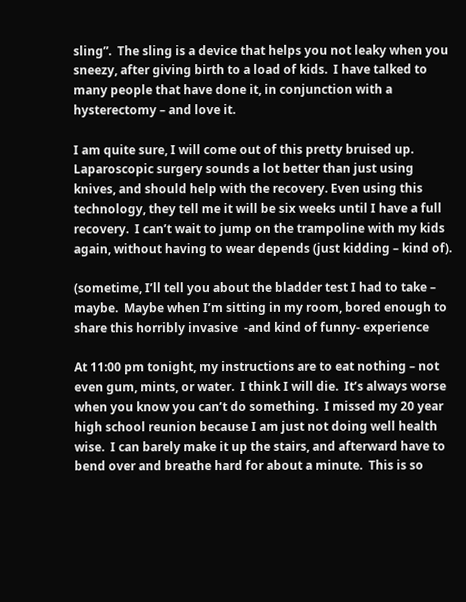sling”.  The sling is a device that helps you not leaky when you sneezy, after giving birth to a load of kids.  I have talked to many people that have done it, in conjunction with a hysterectomy – and love it.

I am quite sure, I will come out of this pretty bruised up.  Laparoscopic surgery sounds a lot better than just using knives, and should help with the recovery. Even using this technology, they tell me it will be six weeks until I have a full recovery.  I can’t wait to jump on the trampoline with my kids again, without having to wear depends (just kidding – kind of).

(sometime, I’ll tell you about the bladder test I had to take – maybe.  Maybe when I’m sitting in my room, bored enough to share this horribly invasive  -and kind of funny- experience

At 11:00 pm tonight, my instructions are to eat nothing – not even gum, mints, or water.  I think I will die.  It’s always worse when you know you can’t do something.  I missed my 20 year high school reunion because I am just not doing well health wise.  I can barely make it up the stairs, and afterward have to bend over and breathe hard for about a minute.  This is so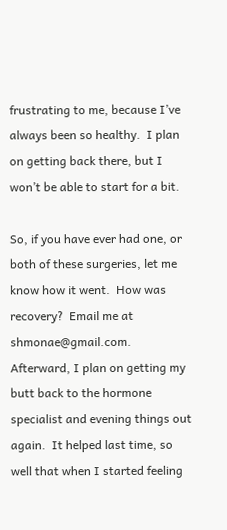frustrating to me, because I’ve always been so healthy.  I plan on getting back there, but I won’t be able to start for a bit.

So, if you have ever had one, or both of these surgeries, let me know how it went.  How was recovery?  Email me at shmonae@gmail.com.  Afterward, I plan on getting my butt back to the hormone specialist and evening things out again.  It helped last time, so well that when I started feeling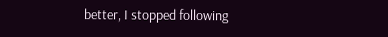better, I stopped following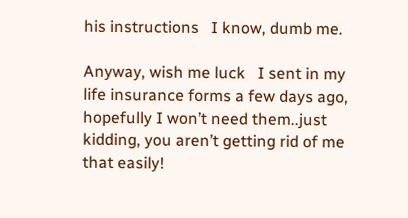his instructions   I know, dumb me.

Anyway, wish me luck   I sent in my life insurance forms a few days ago, hopefully I won’t need them..just kidding, you aren’t getting rid of me that easily!